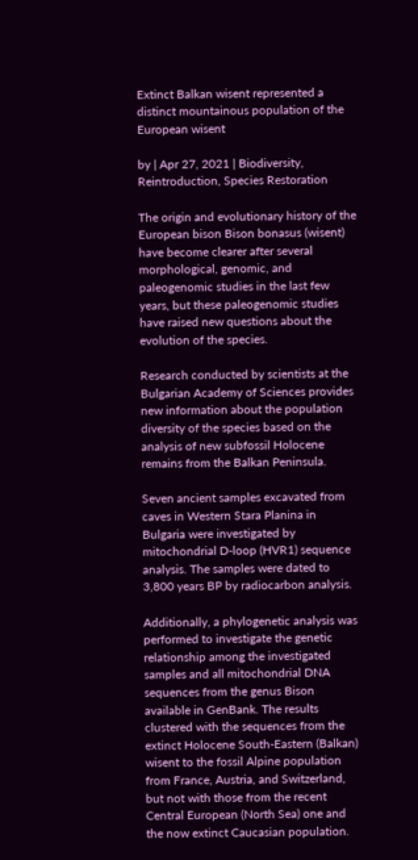Extinct Balkan wisent represented a distinct mountainous population of the European wisent

by | Apr 27, 2021 | Biodiversity, Reintroduction, Species Restoration

The origin and evolutionary history of the European bison Bison bonasus (wisent) have become clearer after several morphological, genomic, and paleogenomic studies in the last few years, but these paleogenomic studies have raised new questions about the evolution of the species.

Research conducted by scientists at the Bulgarian Academy of Sciences provides new information about the population diversity of the species based on the analysis of new subfossil Holocene remains from the Balkan Peninsula.

Seven ancient samples excavated from caves in Western Stara Planina in Bulgaria were investigated by mitochondrial D‐loop (HVR1) sequence analysis. The samples were dated to 3,800 years BP by radiocarbon analysis.

Additionally, a phylogenetic analysis was performed to investigate the genetic relationship among the investigated samples and all mitochondrial DNA sequences from the genus Bison available in GenBank. The results clustered with the sequences from the extinct Holocene South‐Eastern (Balkan) wisent to the fossil Alpine population from France, Austria, and Switzerland, but not with those from the recent Central European (North Sea) one and the now extinct Caucasian population.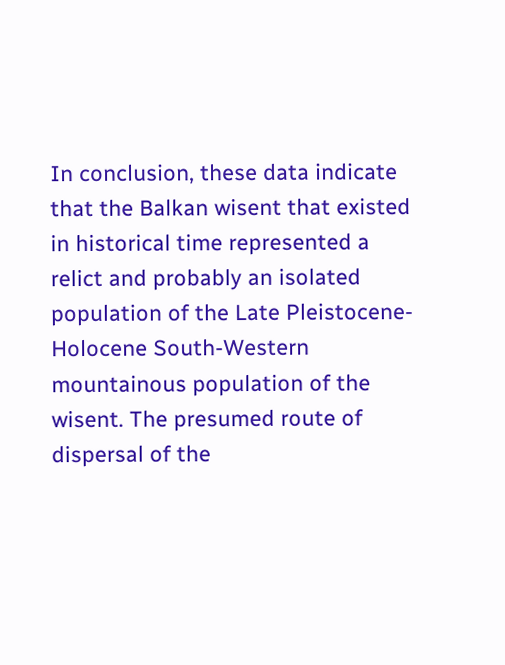In conclusion, these data indicate that the Balkan wisent that existed in historical time represented a relict and probably an isolated population of the Late Pleistocene‐Holocene South‐Western mountainous population of the wisent. The presumed route of dispersal of the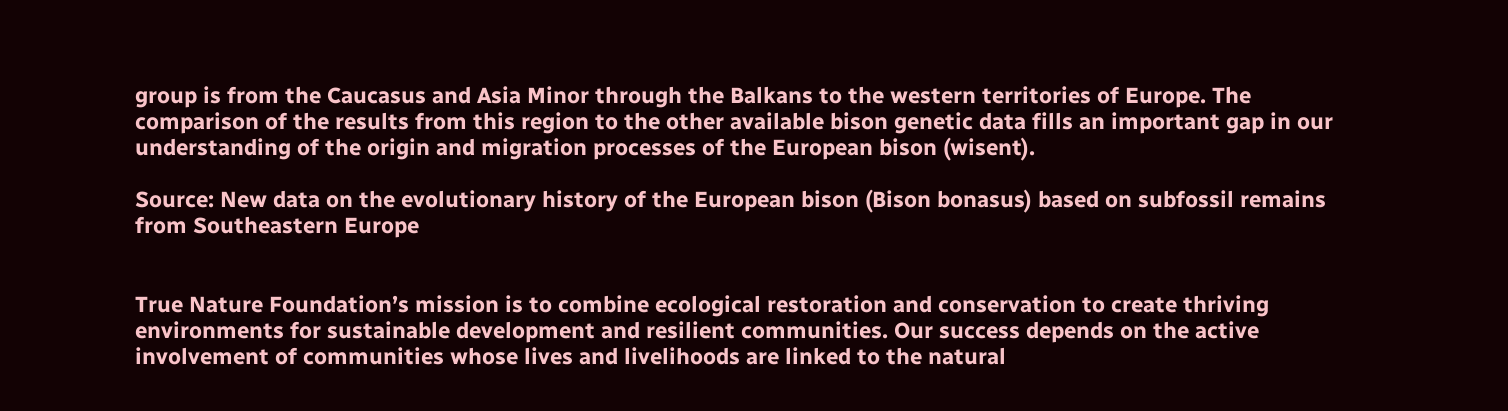group is from the Caucasus and Asia Minor through the Balkans to the western territories of Europe. The comparison of the results from this region to the other available bison genetic data fills an important gap in our understanding of the origin and migration processes of the European bison (wisent).

Source: New data on the evolutionary history of the European bison (Bison bonasus) based on subfossil remains from Southeastern Europe


True Nature Foundation’s mission is to combine ecological restoration and conservation to create thriving environments for sustainable development and resilient communities. Our success depends on the active involvement of communities whose lives and livelihoods are linked to the natural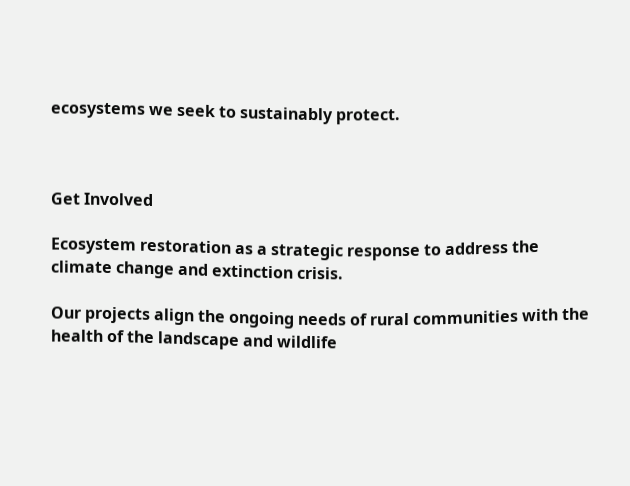ecosystems we seek to sustainably protect.



Get Involved

Ecosystem restoration as a strategic response to address the climate change and extinction crisis.

Our projects align the ongoing needs of rural communities with the health of the landscape and wildlife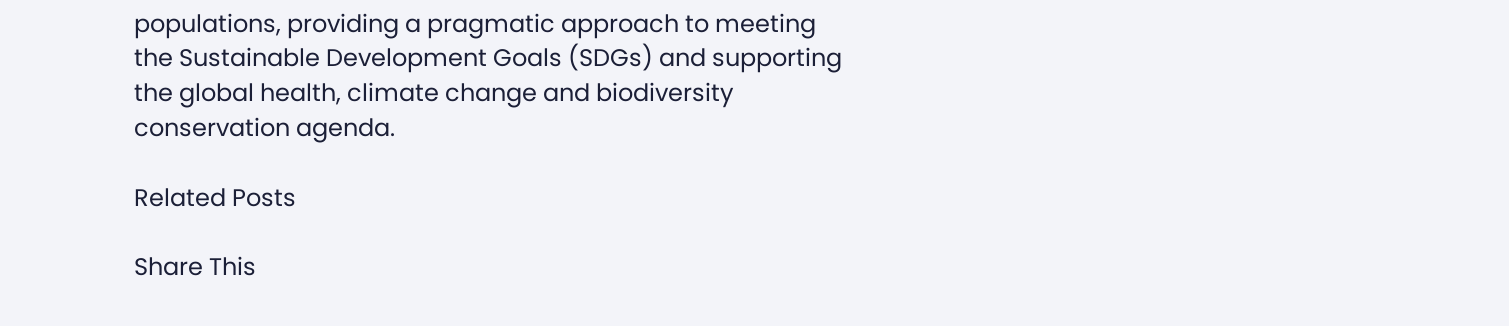populations, providing a pragmatic approach to meeting the Sustainable Development Goals (SDGs) and supporting the global health, climate change and biodiversity conservation agenda.

Related Posts

Share This